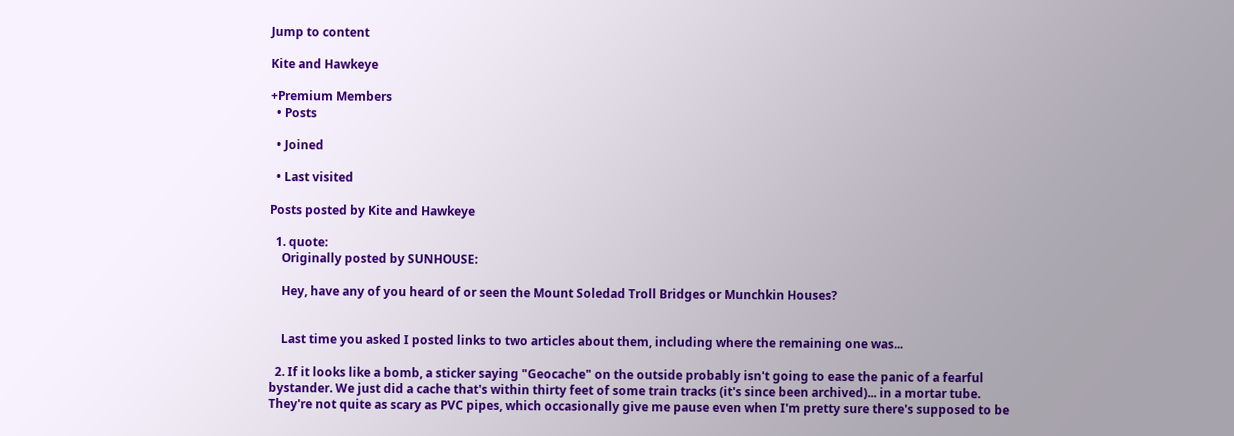Jump to content

Kite and Hawkeye

+Premium Members
  • Posts

  • Joined

  • Last visited

Posts posted by Kite and Hawkeye

  1. quote:
    Originally posted by SUNHOUSE:

    Hey, have any of you heard of or seen the Mount Soledad Troll Bridges or Munchkin Houses?


    Last time you asked I posted links to two articles about them, including where the remaining one was...

  2. If it looks like a bomb, a sticker saying "Geocache" on the outside probably isn't going to ease the panic of a fearful bystander. We just did a cache that's within thirty feet of some train tracks (it's since been archived)... in a mortar tube. They're not quite as scary as PVC pipes, which occasionally give me pause even when I'm pretty sure there's supposed to be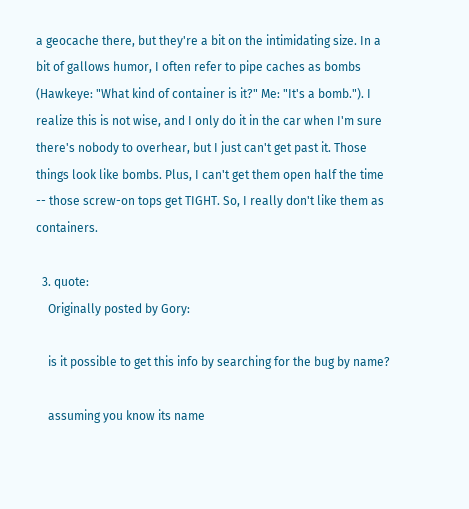a geocache there, but they're a bit on the intimidating size. In a bit of gallows humor, I often refer to pipe caches as bombs (Hawkeye: "What kind of container is it?" Me: "It's a bomb."). I realize this is not wise, and I only do it in the car when I'm sure there's nobody to overhear, but I just can't get past it. Those things look like bombs. Plus, I can't get them open half the time -- those screw-on tops get TIGHT. So, I really don't like them as containers.

  3. quote:
    Originally posted by Gory:

    is it possible to get this info by searching for the bug by name?

    assuming you know its name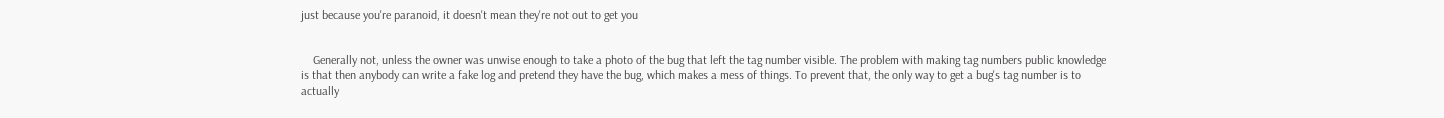just because you're paranoid, it doesn't mean they're not out to get you


    Generally not, unless the owner was unwise enough to take a photo of the bug that left the tag number visible. The problem with making tag numbers public knowledge is that then anybody can write a fake log and pretend they have the bug, which makes a mess of things. To prevent that, the only way to get a bug's tag number is to actually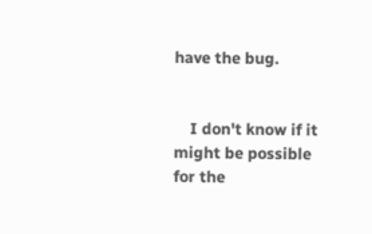have the bug.


    I don't know if it might be possible for the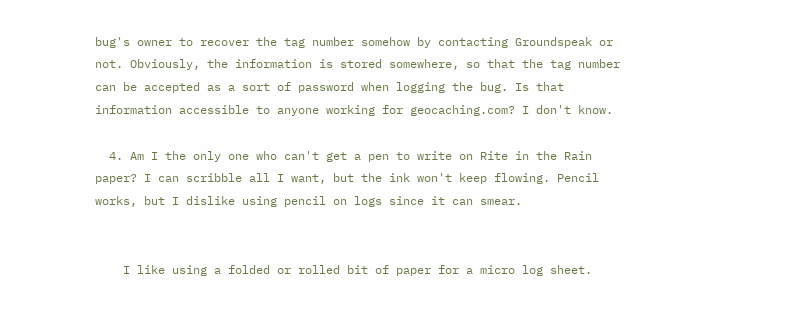bug's owner to recover the tag number somehow by contacting Groundspeak or not. Obviously, the information is stored somewhere, so that the tag number can be accepted as a sort of password when logging the bug. Is that information accessible to anyone working for geocaching.com? I don't know.

  4. Am I the only one who can't get a pen to write on Rite in the Rain paper? I can scribble all I want, but the ink won't keep flowing. Pencil works, but I dislike using pencil on logs since it can smear.


    I like using a folded or rolled bit of paper for a micro log sheet.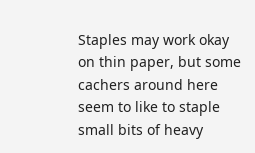Staples may work okay on thin paper, but some cachers around here seem to like to staple small bits of heavy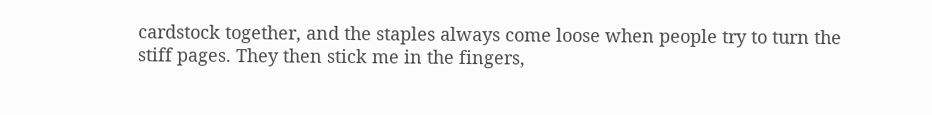cardstock together, and the staples always come loose when people try to turn the stiff pages. They then stick me in the fingers,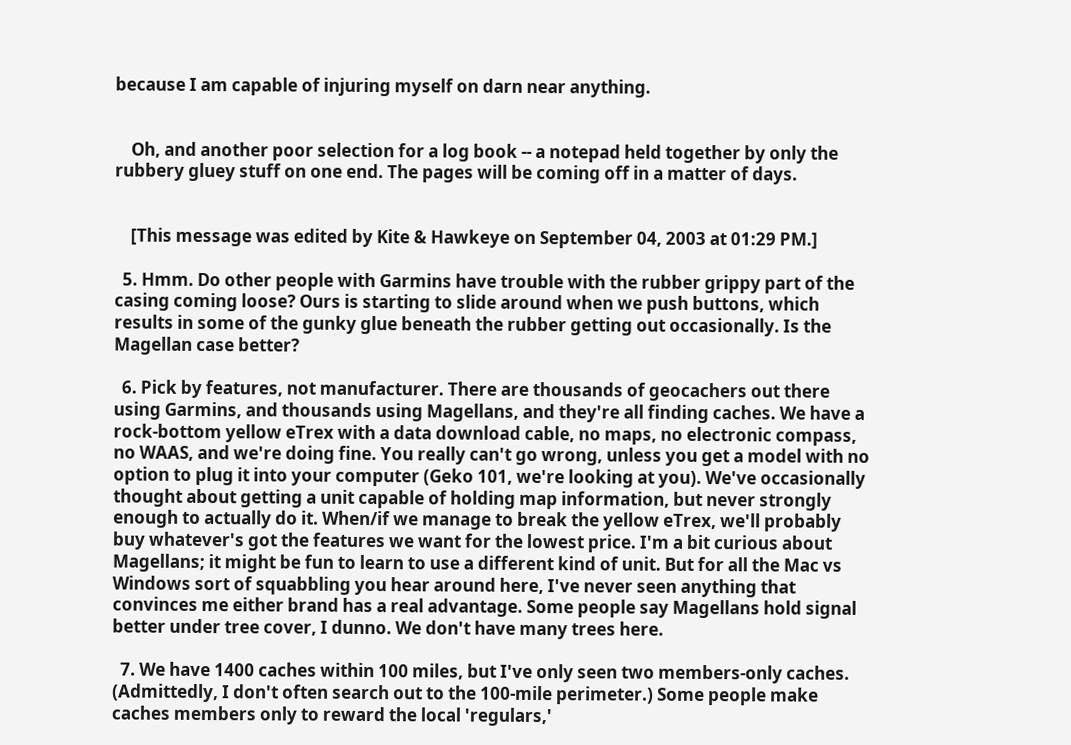because I am capable of injuring myself on darn near anything.


    Oh, and another poor selection for a log book -- a notepad held together by only the rubbery gluey stuff on one end. The pages will be coming off in a matter of days.


    [This message was edited by Kite & Hawkeye on September 04, 2003 at 01:29 PM.]

  5. Hmm. Do other people with Garmins have trouble with the rubber grippy part of the casing coming loose? Ours is starting to slide around when we push buttons, which results in some of the gunky glue beneath the rubber getting out occasionally. Is the Magellan case better?

  6. Pick by features, not manufacturer. There are thousands of geocachers out there using Garmins, and thousands using Magellans, and they're all finding caches. We have a rock-bottom yellow eTrex with a data download cable, no maps, no electronic compass, no WAAS, and we're doing fine. You really can't go wrong, unless you get a model with no option to plug it into your computer (Geko 101, we're looking at you). We've occasionally thought about getting a unit capable of holding map information, but never strongly enough to actually do it. When/if we manage to break the yellow eTrex, we'll probably buy whatever's got the features we want for the lowest price. I'm a bit curious about Magellans; it might be fun to learn to use a different kind of unit. But for all the Mac vs Windows sort of squabbling you hear around here, I've never seen anything that convinces me either brand has a real advantage. Some people say Magellans hold signal better under tree cover, I dunno. We don't have many trees here.

  7. We have 1400 caches within 100 miles, but I've only seen two members-only caches. (Admittedly, I don't often search out to the 100-mile perimeter.) Some people make caches members only to reward the local 'regulars,'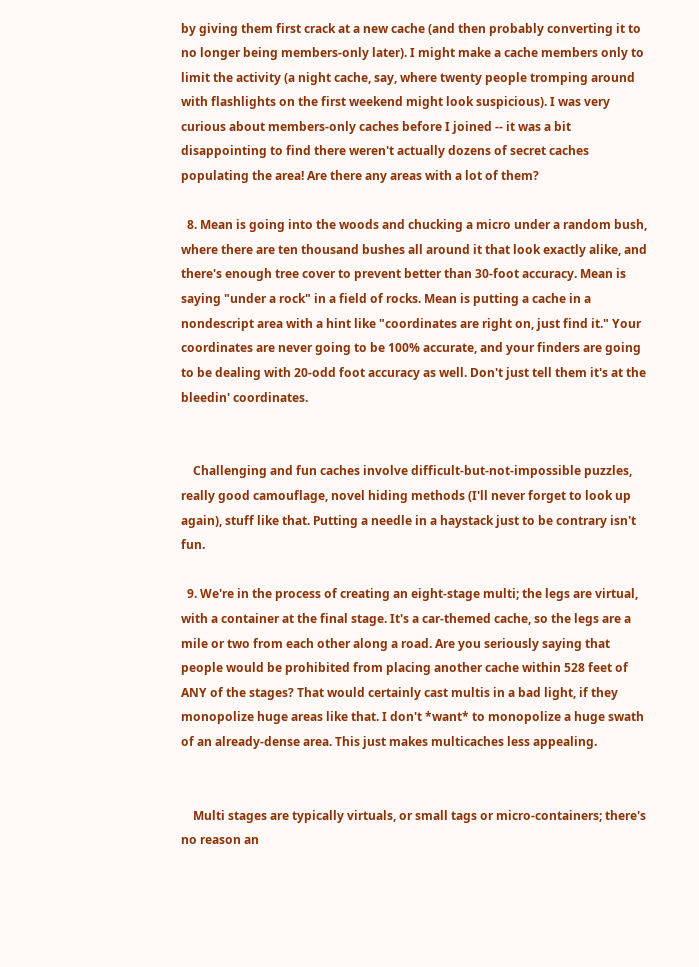by giving them first crack at a new cache (and then probably converting it to no longer being members-only later). I might make a cache members only to limit the activity (a night cache, say, where twenty people tromping around with flashlights on the first weekend might look suspicious). I was very curious about members-only caches before I joined -- it was a bit disappointing to find there weren't actually dozens of secret caches populating the area! Are there any areas with a lot of them?

  8. Mean is going into the woods and chucking a micro under a random bush, where there are ten thousand bushes all around it that look exactly alike, and there's enough tree cover to prevent better than 30-foot accuracy. Mean is saying "under a rock" in a field of rocks. Mean is putting a cache in a nondescript area with a hint like "coordinates are right on, just find it." Your coordinates are never going to be 100% accurate, and your finders are going to be dealing with 20-odd foot accuracy as well. Don't just tell them it's at the bleedin' coordinates.


    Challenging and fun caches involve difficult-but-not-impossible puzzles, really good camouflage, novel hiding methods (I'll never forget to look up again), stuff like that. Putting a needle in a haystack just to be contrary isn't fun.

  9. We're in the process of creating an eight-stage multi; the legs are virtual, with a container at the final stage. It's a car-themed cache, so the legs are a mile or two from each other along a road. Are you seriously saying that people would be prohibited from placing another cache within 528 feet of ANY of the stages? That would certainly cast multis in a bad light, if they monopolize huge areas like that. I don't *want* to monopolize a huge swath of an already-dense area. This just makes multicaches less appealing.


    Multi stages are typically virtuals, or small tags or micro-containers; there's no reason an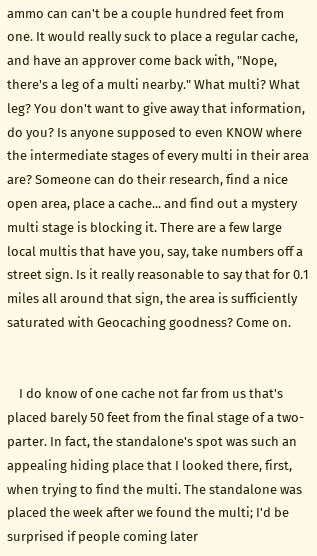ammo can can't be a couple hundred feet from one. It would really suck to place a regular cache, and have an approver come back with, "Nope, there's a leg of a multi nearby." What multi? What leg? You don't want to give away that information, do you? Is anyone supposed to even KNOW where the intermediate stages of every multi in their area are? Someone can do their research, find a nice open area, place a cache... and find out a mystery multi stage is blocking it. There are a few large local multis that have you, say, take numbers off a street sign. Is it really reasonable to say that for 0.1 miles all around that sign, the area is sufficiently saturated with Geocaching goodness? Come on.


    I do know of one cache not far from us that's placed barely 50 feet from the final stage of a two-parter. In fact, the standalone's spot was such an appealing hiding place that I looked there, first, when trying to find the multi. The standalone was placed the week after we found the multi; I'd be surprised if people coming later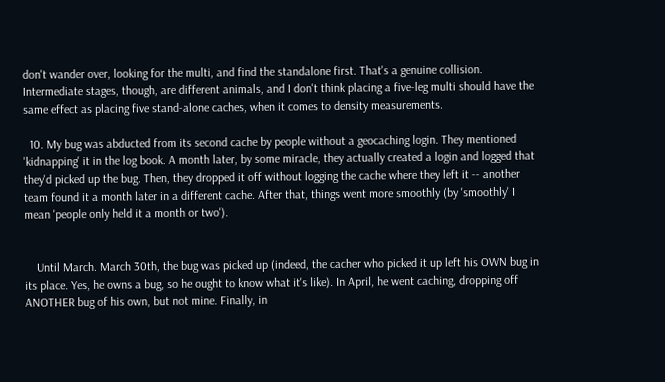don't wander over, looking for the multi, and find the standalone first. That's a genuine collision. Intermediate stages, though, are different animals, and I don't think placing a five-leg multi should have the same effect as placing five stand-alone caches, when it comes to density measurements.

  10. My bug was abducted from its second cache by people without a geocaching login. They mentioned 'kidnapping' it in the log book. A month later, by some miracle, they actually created a login and logged that they'd picked up the bug. Then, they dropped it off without logging the cache where they left it -- another team found it a month later in a different cache. After that, things went more smoothly (by 'smoothly' I mean 'people only held it a month or two').


    Until March. March 30th, the bug was picked up (indeed, the cacher who picked it up left his OWN bug in its place. Yes, he owns a bug, so he ought to know what it's like). In April, he went caching, dropping off ANOTHER bug of his own, but not mine. Finally, in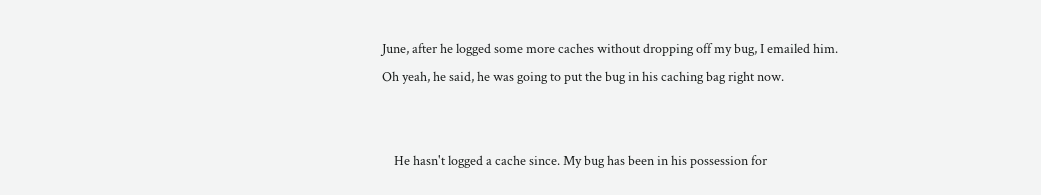June, after he logged some more caches without dropping off my bug, I emailed him. Oh yeah, he said, he was going to put the bug in his caching bag right now.


    He hasn't logged a cache since. My bug has been in his possession for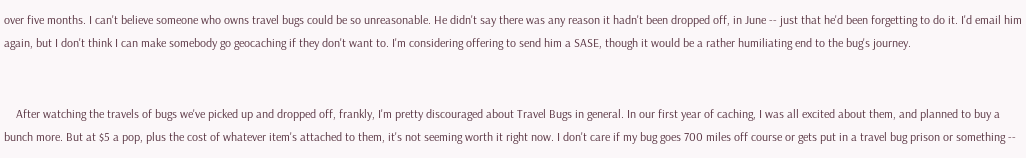over five months. I can't believe someone who owns travel bugs could be so unreasonable. He didn't say there was any reason it hadn't been dropped off, in June -- just that he'd been forgetting to do it. I'd email him again, but I don't think I can make somebody go geocaching if they don't want to. I'm considering offering to send him a SASE, though it would be a rather humiliating end to the bug's journey.


    After watching the travels of bugs we've picked up and dropped off, frankly, I'm pretty discouraged about Travel Bugs in general. In our first year of caching, I was all excited about them, and planned to buy a bunch more. But at $5 a pop, plus the cost of whatever item's attached to them, it's not seeming worth it right now. I don't care if my bug goes 700 miles off course or gets put in a travel bug prison or something --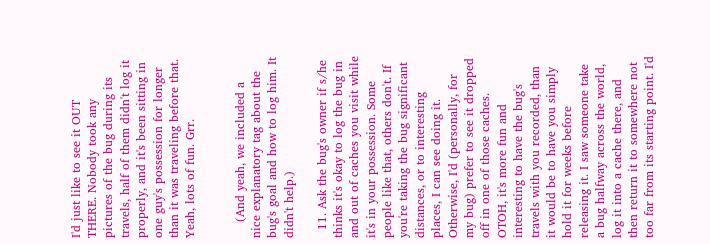I'd just like to see it OUT THERE. Nobody took any pictures of the bug during its travels, half of them didn't log it properly, and it's been sitting in one guy's possession for longer than it was traveling before that. Yeah, lots of fun. Grr.


    (And yeah, we included a nice explanatory tag about the bug's goal and how to log him. It didn't help.)

  11. Ask the bug's owner if s/he thinks it's okay to log the bug in and out of caches you visit while it's in your possession. Some people like that, others don't. If you're taking the bug significant distances, or to interesting places, I can see doing it. Otherwise, I'd (personally, for my bug) prefer to see it dropped off in one of those caches. OTOH, it's more fun and interesting to have the bug's travels with you recorded, than it would be to have you simply hold it for weeks before releasing it. I saw someone take a bug halfway across the world, log it into a cache there, and then return it to somewhere not too far from its starting point. I'd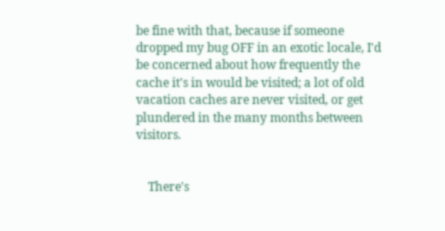be fine with that, because if someone dropped my bug OFF in an exotic locale, I'd be concerned about how frequently the cache it's in would be visited; a lot of old vacation caches are never visited, or get plundered in the many months between visitors.


    There's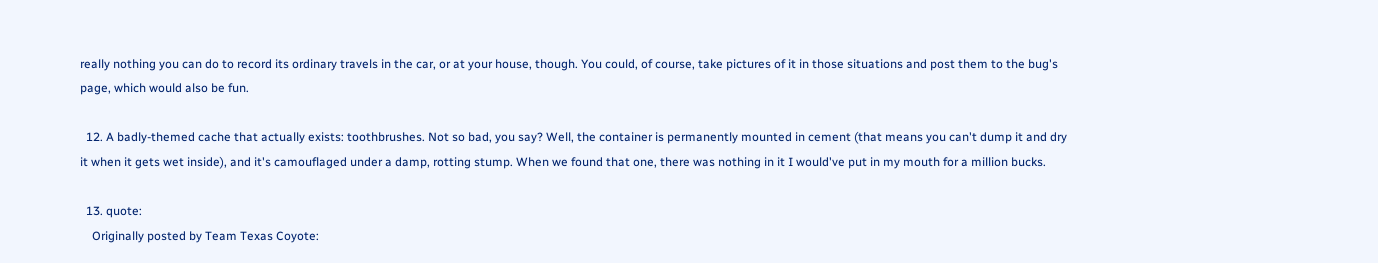really nothing you can do to record its ordinary travels in the car, or at your house, though. You could, of course, take pictures of it in those situations and post them to the bug's page, which would also be fun.

  12. A badly-themed cache that actually exists: toothbrushes. Not so bad, you say? Well, the container is permanently mounted in cement (that means you can't dump it and dry it when it gets wet inside), and it's camouflaged under a damp, rotting stump. When we found that one, there was nothing in it I would've put in my mouth for a million bucks.

  13. quote:
    Originally posted by Team Texas Coyote: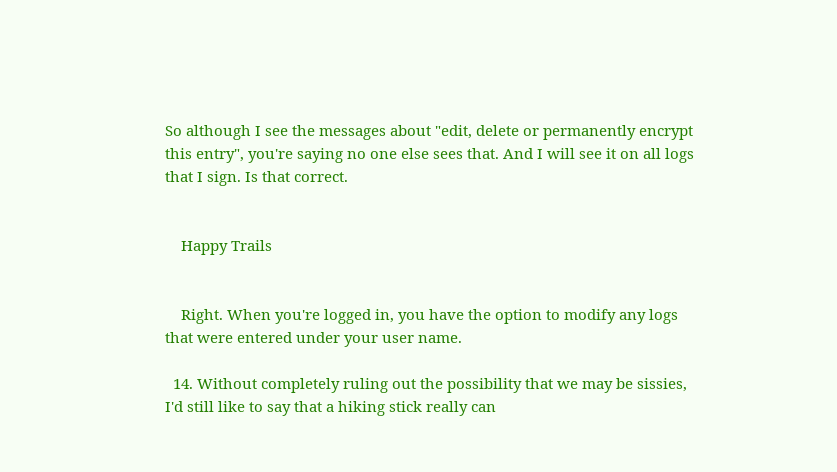So although I see the messages about "edit, delete or permanently encrypt this entry", you're saying no one else sees that. And I will see it on all logs that I sign. Is that correct.


    Happy Trails


    Right. When you're logged in, you have the option to modify any logs that were entered under your user name.

  14. Without completely ruling out the possibility that we may be sissies, I'd still like to say that a hiking stick really can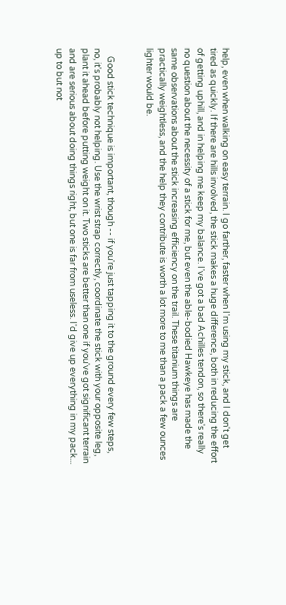help, even when walking on easy terrain. I go farther, faster when I'm using my stick, and I don't get tired as quickly. If there are hills involved, the stick makes a huge difference, both in reducing the effort of getting uphill, and in helping me keep my balance. I've got a bad Achilles tendon, so there's really no question about the necessity of a stick for me, but even the able-bodied Hawkeye has made the same observations about the stick increasing efficiency on the trail. These titanium things are practically weightless, and the help they contribute is worth a lot more to me than a pack a few ounces lighter would be.


    Good stick technique is important, though -- if you're just tapping it to the ground every few steps, no, it's probably not helping. Use the wrist strap correctly, coordinate the stick with your opposite leg, plant it ahead before putting weight on it. Two sticks are better than one if you've got significant terrain and are serious about doing things right, but one is far from useless. I'd give up everything in my pack... up to but not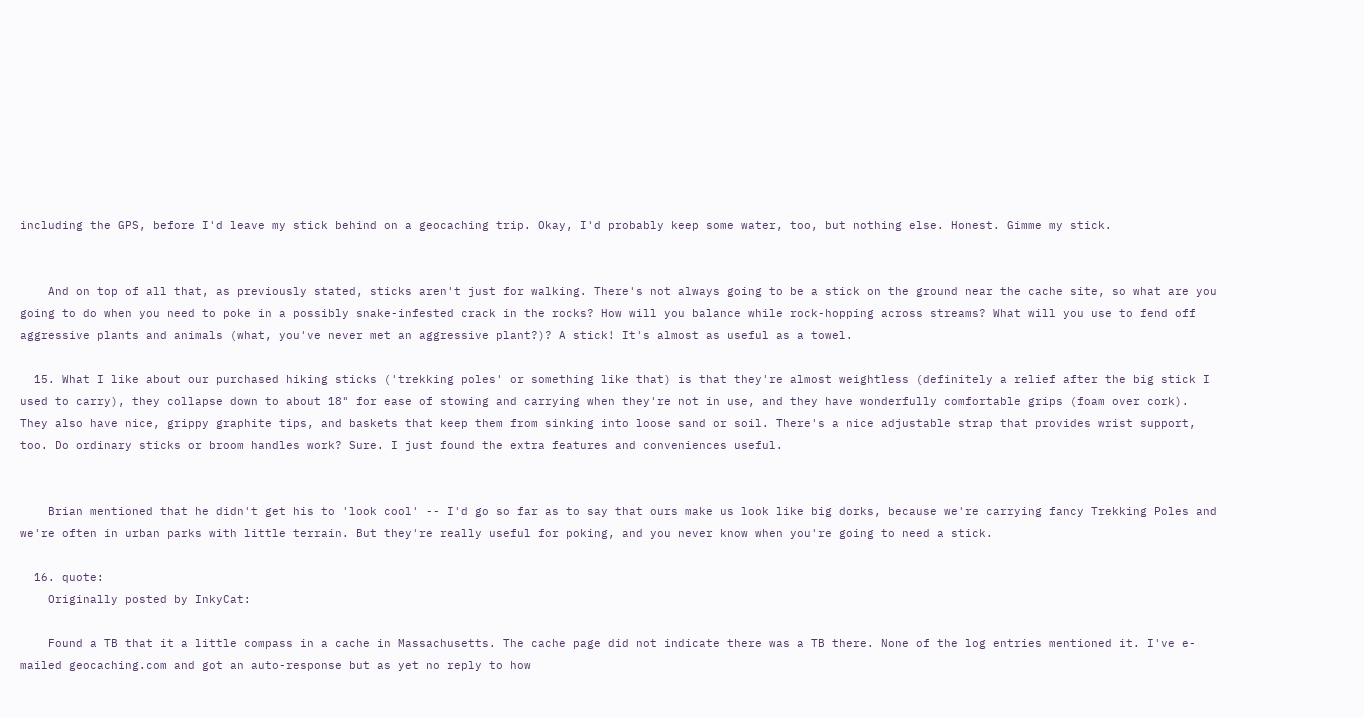including the GPS, before I'd leave my stick behind on a geocaching trip. Okay, I'd probably keep some water, too, but nothing else. Honest. Gimme my stick.


    And on top of all that, as previously stated, sticks aren't just for walking. There's not always going to be a stick on the ground near the cache site, so what are you going to do when you need to poke in a possibly snake-infested crack in the rocks? How will you balance while rock-hopping across streams? What will you use to fend off aggressive plants and animals (what, you've never met an aggressive plant?)? A stick! It's almost as useful as a towel.

  15. What I like about our purchased hiking sticks ('trekking poles' or something like that) is that they're almost weightless (definitely a relief after the big stick I used to carry), they collapse down to about 18" for ease of stowing and carrying when they're not in use, and they have wonderfully comfortable grips (foam over cork). They also have nice, grippy graphite tips, and baskets that keep them from sinking into loose sand or soil. There's a nice adjustable strap that provides wrist support, too. Do ordinary sticks or broom handles work? Sure. I just found the extra features and conveniences useful.


    Brian mentioned that he didn't get his to 'look cool' -- I'd go so far as to say that ours make us look like big dorks, because we're carrying fancy Trekking Poles and we're often in urban parks with little terrain. But they're really useful for poking, and you never know when you're going to need a stick.

  16. quote:
    Originally posted by InkyCat:

    Found a TB that it a little compass in a cache in Massachusetts. The cache page did not indicate there was a TB there. None of the log entries mentioned it. I've e-mailed geocaching.com and got an auto-response but as yet no reply to how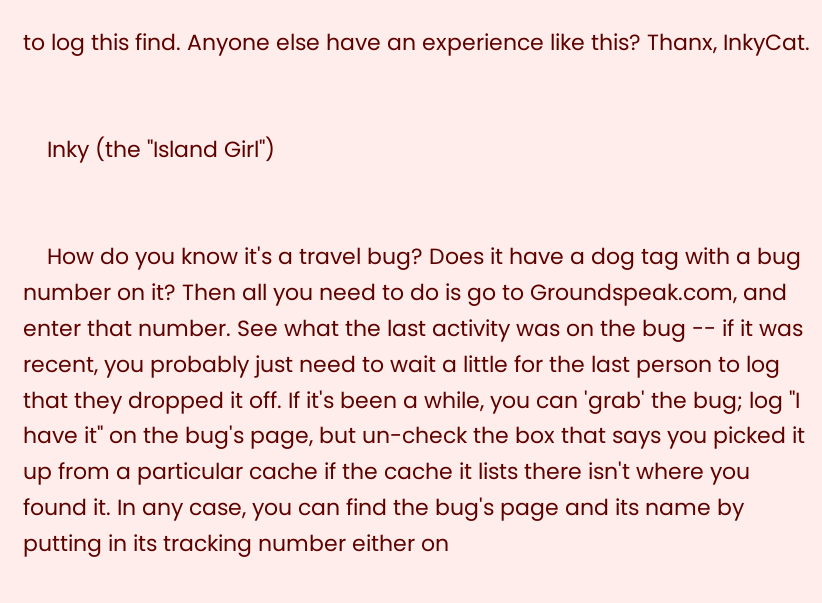to log this find. Anyone else have an experience like this? Thanx, InkyCat.


    Inky (the "Island Girl")


    How do you know it's a travel bug? Does it have a dog tag with a bug number on it? Then all you need to do is go to Groundspeak.com, and enter that number. See what the last activity was on the bug -- if it was recent, you probably just need to wait a little for the last person to log that they dropped it off. If it's been a while, you can 'grab' the bug; log "I have it" on the bug's page, but un-check the box that says you picked it up from a particular cache if the cache it lists there isn't where you found it. In any case, you can find the bug's page and its name by putting in its tracking number either on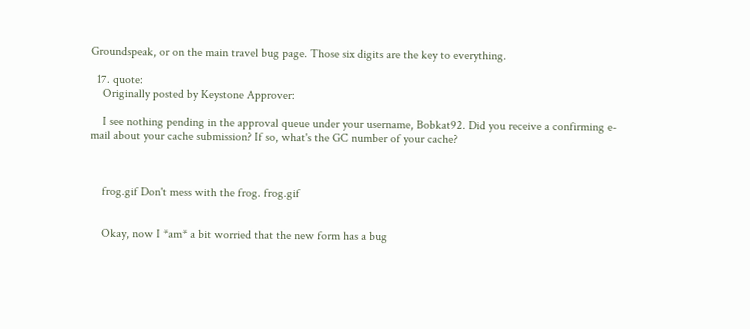Groundspeak, or on the main travel bug page. Those six digits are the key to everything.

  17. quote:
    Originally posted by Keystone Approver:

    I see nothing pending in the approval queue under your username, Bobkat92. Did you receive a confirming e-mail about your cache submission? If so, what's the GC number of your cache?



    frog.gif Don't mess with the frog. frog.gif


    Okay, now I *am* a bit worried that the new form has a bug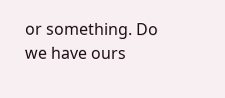or something. Do we have ours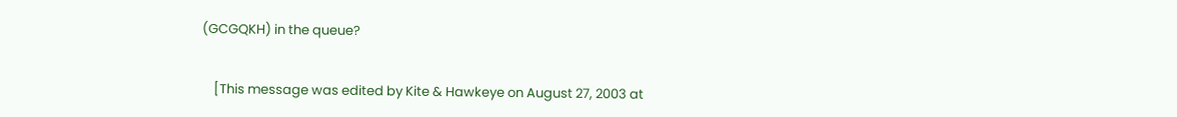(GCGQKH) in the queue?


    [This message was edited by Kite & Hawkeye on August 27, 2003 at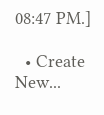08:47 PM.]

  • Create New...